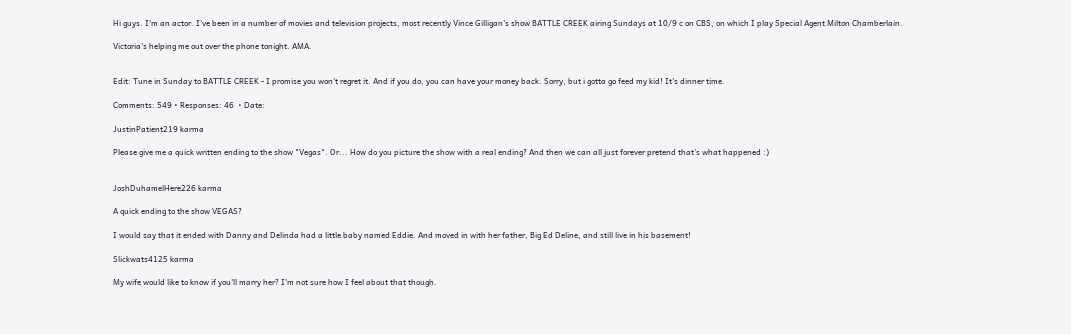Hi guys. I'm an actor. I've been in a number of movies and television projects, most recently Vince Gilligan's show BATTLE CREEK airing Sundays at 10/9 c on CBS, on which I play Special Agent Milton Chamberlain.

Victoria's helping me out over the phone tonight. AMA.


Edit: Tune in Sunday to BATTLE CREEK - I promise you won't regret it. And if you do, you can have your money back. Sorry, but i gotta go feed my kid! It's dinner time.

Comments: 549 • Responses: 46  • Date:

JustinPatient219 karma

Please give me a quick written ending to the show "Vegas". Or... How do you picture the show with a real ending? And then we can all just forever pretend that's what happened :)


JoshDuhamelHere226 karma

A quick ending to the show VEGAS?

I would say that it ended with Danny and Delinda had a little baby named Eddie. And moved in with her father, Big Ed Deline, and still live in his basement!

Slickwats4125 karma

My wife would like to know if you'll marry her? I'm not sure how I feel about that though.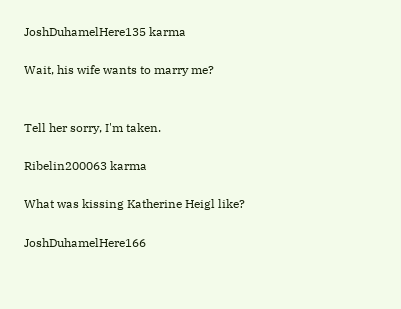JoshDuhamelHere135 karma

Wait, his wife wants to marry me?


Tell her sorry, I'm taken.

Ribelin200063 karma

What was kissing Katherine Heigl like?

JoshDuhamelHere166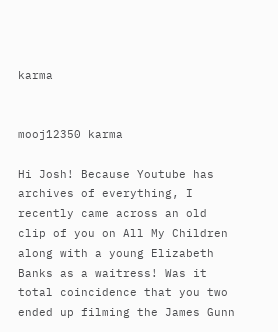karma


mooj12350 karma

Hi Josh! Because Youtube has archives of everything, I recently came across an old clip of you on All My Children along with a young Elizabeth Banks as a waitress! Was it total coincidence that you two ended up filming the James Gunn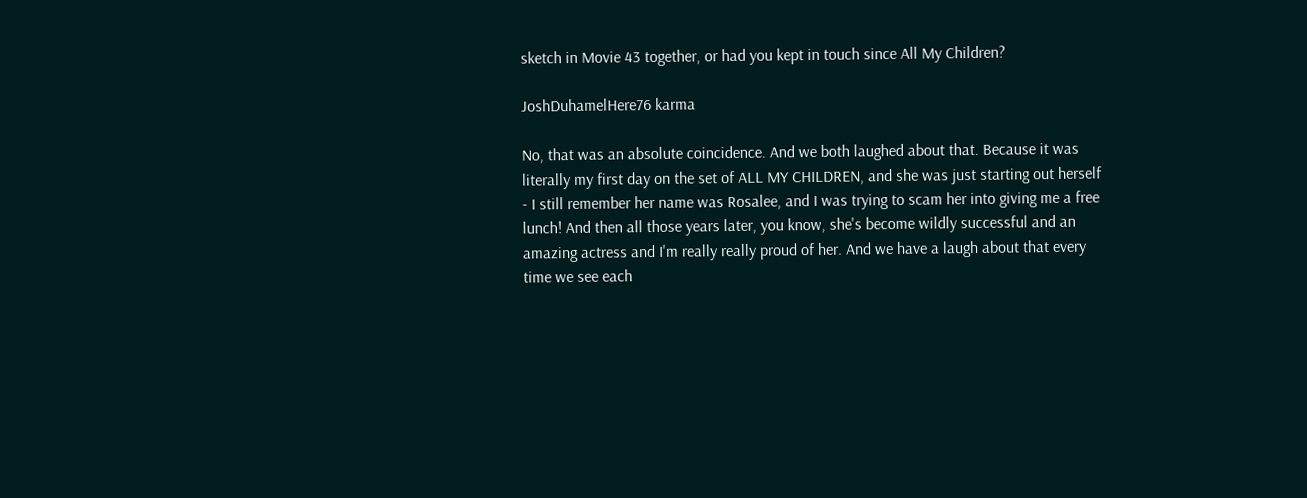sketch in Movie 43 together, or had you kept in touch since All My Children?

JoshDuhamelHere76 karma

No, that was an absolute coincidence. And we both laughed about that. Because it was literally my first day on the set of ALL MY CHILDREN, and she was just starting out herself - I still remember her name was Rosalee, and I was trying to scam her into giving me a free lunch! And then all those years later, you know, she's become wildly successful and an amazing actress and I'm really really proud of her. And we have a laugh about that every time we see each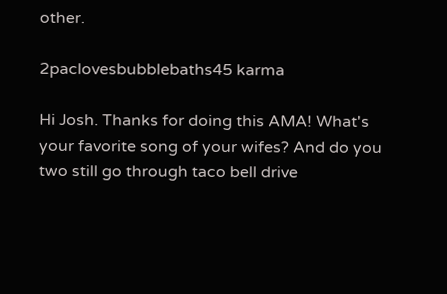other.

2paclovesbubblebaths45 karma

Hi Josh. Thanks for doing this AMA! What's your favorite song of your wifes? And do you two still go through taco bell drive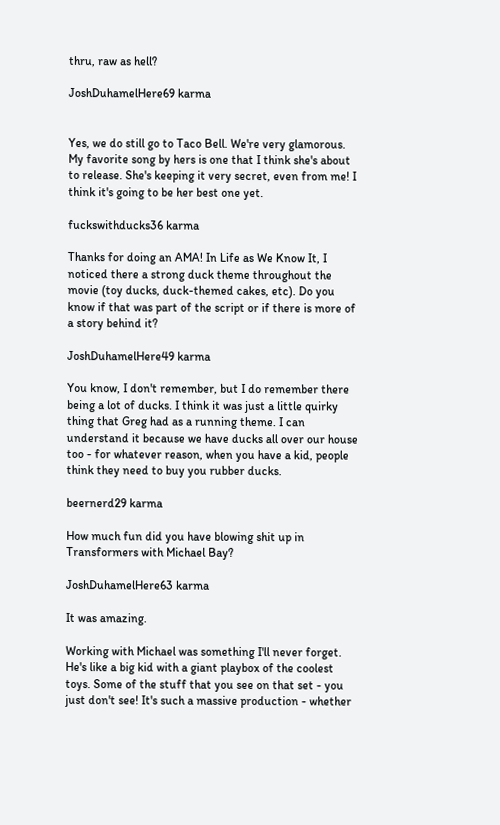thru, raw as hell?

JoshDuhamelHere69 karma


Yes, we do still go to Taco Bell. We're very glamorous. My favorite song by hers is one that I think she's about to release. She's keeping it very secret, even from me! I think it's going to be her best one yet.

fuckswithducks36 karma

Thanks for doing an AMA! In Life as We Know It, I noticed there a strong duck theme throughout the movie (toy ducks, duck-themed cakes, etc). Do you know if that was part of the script or if there is more of a story behind it?

JoshDuhamelHere49 karma

You know, I don't remember, but I do remember there being a lot of ducks. I think it was just a little quirky thing that Greg had as a running theme. I can understand it because we have ducks all over our house too - for whatever reason, when you have a kid, people think they need to buy you rubber ducks.

beernerd29 karma

How much fun did you have blowing shit up in Transformers with Michael Bay?

JoshDuhamelHere63 karma

It was amazing.

Working with Michael was something I'll never forget. He's like a big kid with a giant playbox of the coolest toys. Some of the stuff that you see on that set - you just don't see! It's such a massive production - whether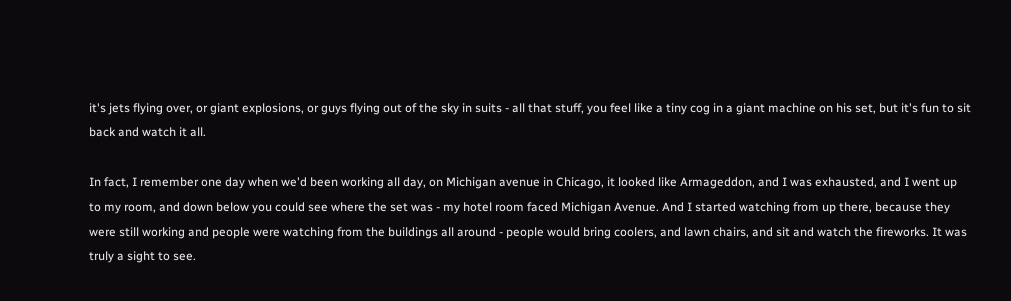it's jets flying over, or giant explosions, or guys flying out of the sky in suits - all that stuff, you feel like a tiny cog in a giant machine on his set, but it's fun to sit back and watch it all.

In fact, I remember one day when we'd been working all day, on Michigan avenue in Chicago, it looked like Armageddon, and I was exhausted, and I went up to my room, and down below you could see where the set was - my hotel room faced Michigan Avenue. And I started watching from up there, because they were still working and people were watching from the buildings all around - people would bring coolers, and lawn chairs, and sit and watch the fireworks. It was truly a sight to see.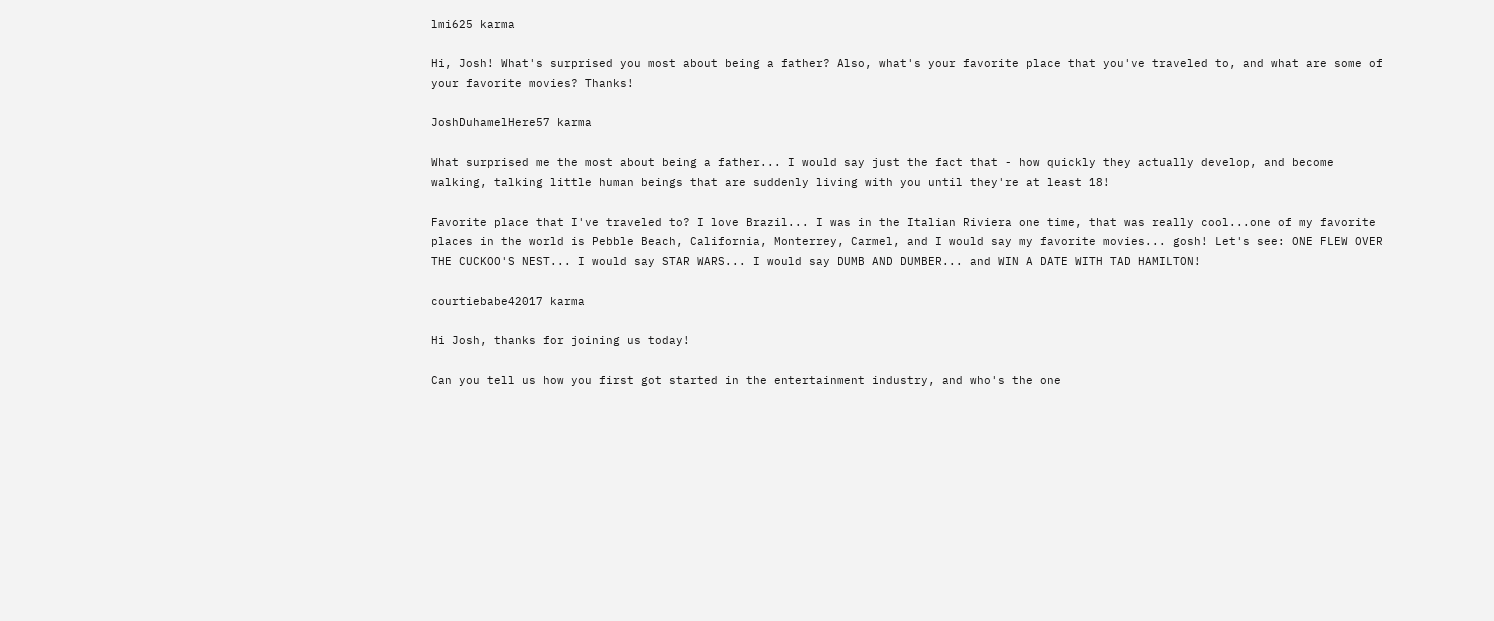lmi625 karma

Hi, Josh! What's surprised you most about being a father? Also, what's your favorite place that you've traveled to, and what are some of your favorite movies? Thanks!

JoshDuhamelHere57 karma

What surprised me the most about being a father... I would say just the fact that - how quickly they actually develop, and become walking, talking little human beings that are suddenly living with you until they're at least 18!

Favorite place that I've traveled to? I love Brazil... I was in the Italian Riviera one time, that was really cool...one of my favorite places in the world is Pebble Beach, California, Monterrey, Carmel, and I would say my favorite movies... gosh! Let's see: ONE FLEW OVER THE CUCKOO'S NEST... I would say STAR WARS... I would say DUMB AND DUMBER... and WIN A DATE WITH TAD HAMILTON!

courtiebabe42017 karma

Hi Josh, thanks for joining us today!

Can you tell us how you first got started in the entertainment industry, and who's the one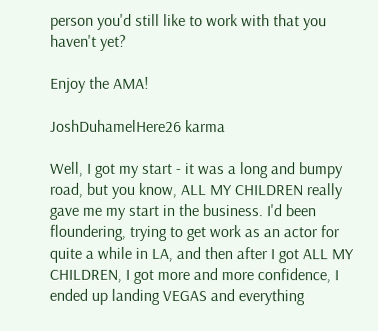person you'd still like to work with that you haven't yet?

Enjoy the AMA!

JoshDuhamelHere26 karma

Well, I got my start - it was a long and bumpy road, but you know, ALL MY CHILDREN really gave me my start in the business. I'd been floundering, trying to get work as an actor for quite a while in LA, and then after I got ALL MY CHILDREN, I got more and more confidence, I ended up landing VEGAS and everything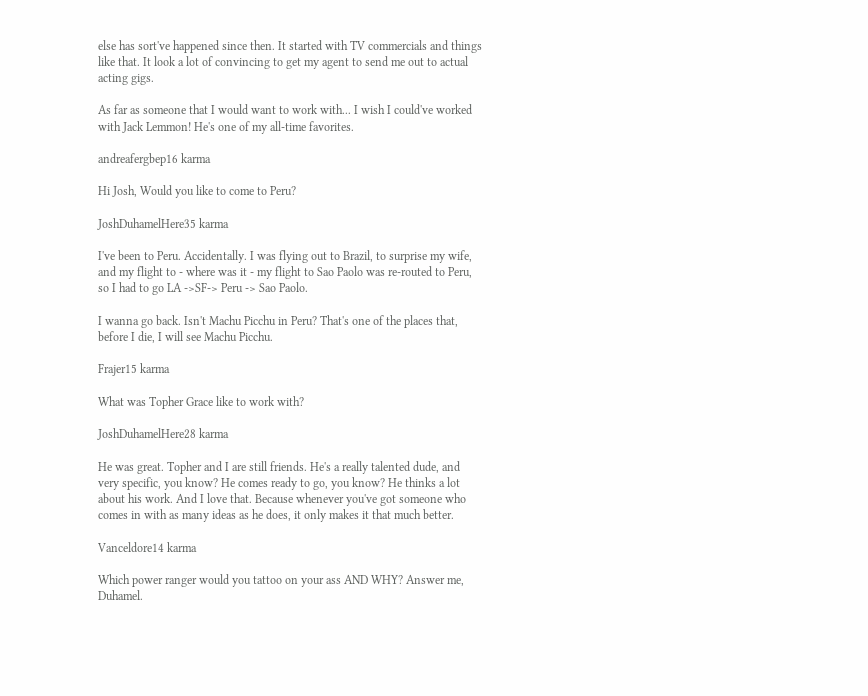else has sort've happened since then. It started with TV commercials and things like that. It look a lot of convincing to get my agent to send me out to actual acting gigs.

As far as someone that I would want to work with... I wish I could've worked with Jack Lemmon! He's one of my all-time favorites.

andreafergbep16 karma

Hi Josh, Would you like to come to Peru?

JoshDuhamelHere35 karma

I've been to Peru. Accidentally. I was flying out to Brazil, to surprise my wife, and my flight to - where was it - my flight to Sao Paolo was re-routed to Peru, so I had to go LA ->SF-> Peru -> Sao Paolo.

I wanna go back. Isn't Machu Picchu in Peru? That's one of the places that, before I die, I will see Machu Picchu.

Frajer15 karma

What was Topher Grace like to work with?

JoshDuhamelHere28 karma

He was great. Topher and I are still friends. He's a really talented dude, and very specific, you know? He comes ready to go, you know? He thinks a lot about his work. And I love that. Because whenever you've got someone who comes in with as many ideas as he does, it only makes it that much better.

Vanceldore14 karma

Which power ranger would you tattoo on your ass AND WHY? Answer me, Duhamel.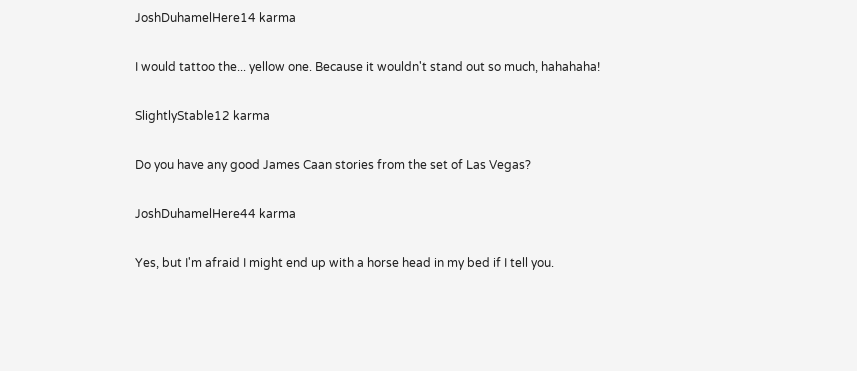JoshDuhamelHere14 karma

I would tattoo the... yellow one. Because it wouldn't stand out so much, hahahaha!

SlightlyStable12 karma

Do you have any good James Caan stories from the set of Las Vegas?

JoshDuhamelHere44 karma

Yes, but I'm afraid I might end up with a horse head in my bed if I tell you.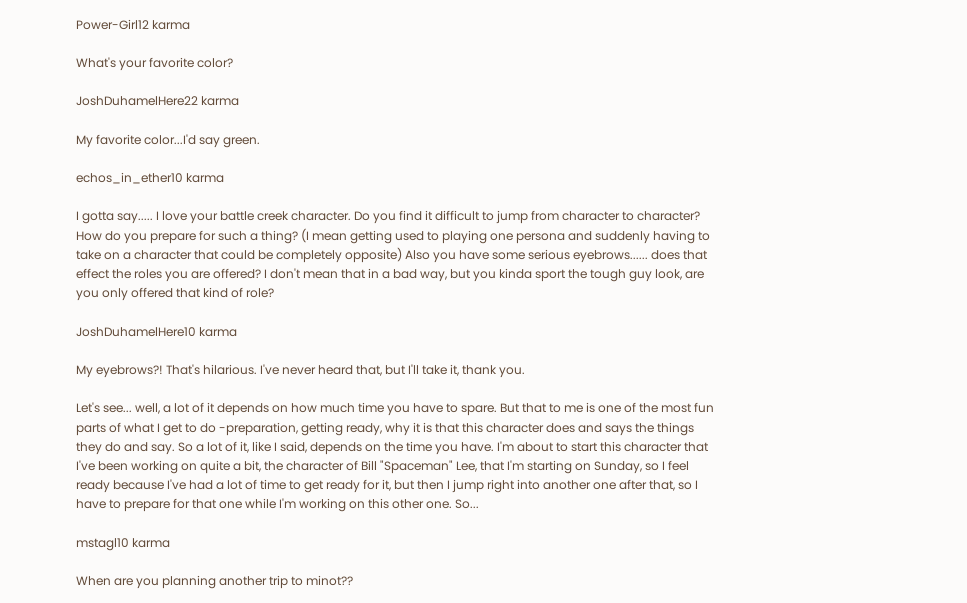Power-Girl12 karma

What's your favorite color?

JoshDuhamelHere22 karma

My favorite color...I'd say green.

echos_in_ether10 karma

I gotta say..... I love your battle creek character. Do you find it difficult to jump from character to character? How do you prepare for such a thing? (I mean getting used to playing one persona and suddenly having to take on a character that could be completely opposite) Also you have some serious eyebrows...... does that effect the roles you are offered? I don't mean that in a bad way, but you kinda sport the tough guy look, are you only offered that kind of role?

JoshDuhamelHere10 karma

My eyebrows?! That's hilarious. I've never heard that, but I'll take it, thank you.

Let's see... well, a lot of it depends on how much time you have to spare. But that to me is one of the most fun parts of what I get to do -preparation, getting ready, why it is that this character does and says the things they do and say. So a lot of it, like I said, depends on the time you have. I'm about to start this character that I've been working on quite a bit, the character of Bill "Spaceman" Lee, that I'm starting on Sunday, so I feel ready because I've had a lot of time to get ready for it, but then I jump right into another one after that, so I have to prepare for that one while I'm working on this other one. So...

mstagl10 karma

When are you planning another trip to minot??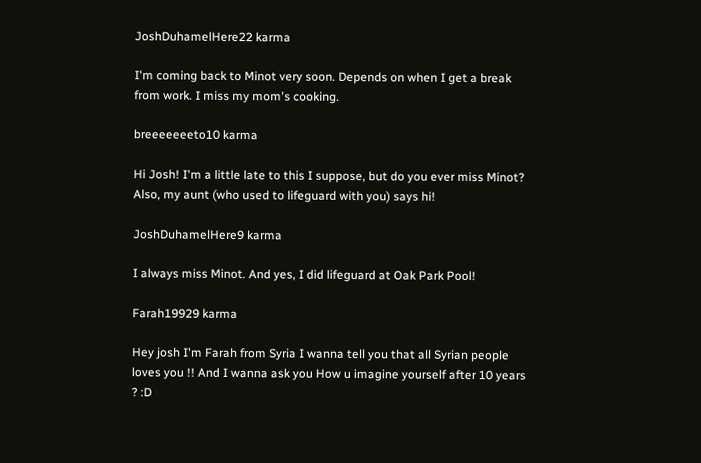JoshDuhamelHere22 karma

I'm coming back to Minot very soon. Depends on when I get a break from work. I miss my mom's cooking.

breeeeeeeto10 karma

Hi Josh! I'm a little late to this I suppose, but do you ever miss Minot? Also, my aunt (who used to lifeguard with you) says hi!

JoshDuhamelHere9 karma

I always miss Minot. And yes, I did lifeguard at Oak Park Pool!

Farah19929 karma

Hey josh I'm Farah from Syria I wanna tell you that all Syrian people loves you !! And I wanna ask you How u imagine yourself after 10 years ? :D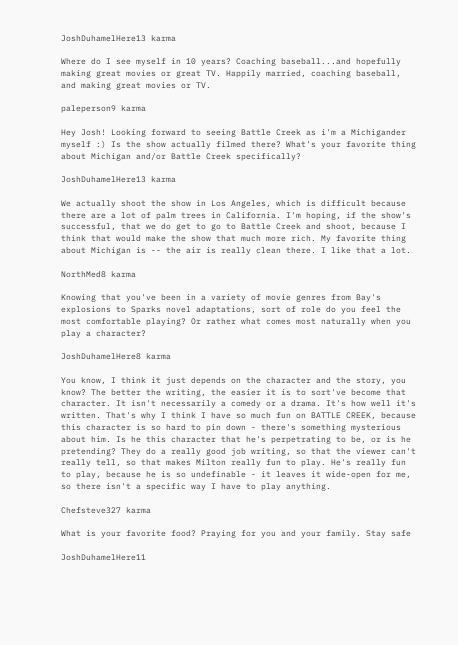JoshDuhamelHere13 karma

Where do I see myself in 10 years? Coaching baseball...and hopefully making great movies or great TV. Happily married, coaching baseball, and making great movies or TV.

paleperson9 karma

Hey Josh! Looking forward to seeing Battle Creek as i'm a Michigander myself :) Is the show actually filmed there? What's your favorite thing about Michigan and/or Battle Creek specifically?

JoshDuhamelHere13 karma

We actually shoot the show in Los Angeles, which is difficult because there are a lot of palm trees in California. I'm hoping, if the show's successful, that we do get to go to Battle Creek and shoot, because I think that would make the show that much more rich. My favorite thing about Michigan is -- the air is really clean there. I like that a lot.

NorthMed8 karma

Knowing that you've been in a variety of movie genres from Bay's explosions to Sparks novel adaptations, sort of role do you feel the most comfortable playing? Or rather what comes most naturally when you play a character?

JoshDuhamelHere8 karma

You know, I think it just depends on the character and the story, you know? The better the writing, the easier it is to sort've become that character. It isn't necessarily a comedy or a drama. It's how well it's written. That's why I think I have so much fun on BATTLE CREEK, because this character is so hard to pin down - there's something mysterious about him. Is he this character that he's perpetrating to be, or is he pretending? They do a really good job writing, so that the viewer can't really tell, so that makes Milton really fun to play. He's really fun to play, because he is so undefinable - it leaves it wide-open for me, so there isn't a specific way I have to play anything.

Chefsteve327 karma

What is your favorite food? Praying for you and your family. Stay safe

JoshDuhamelHere11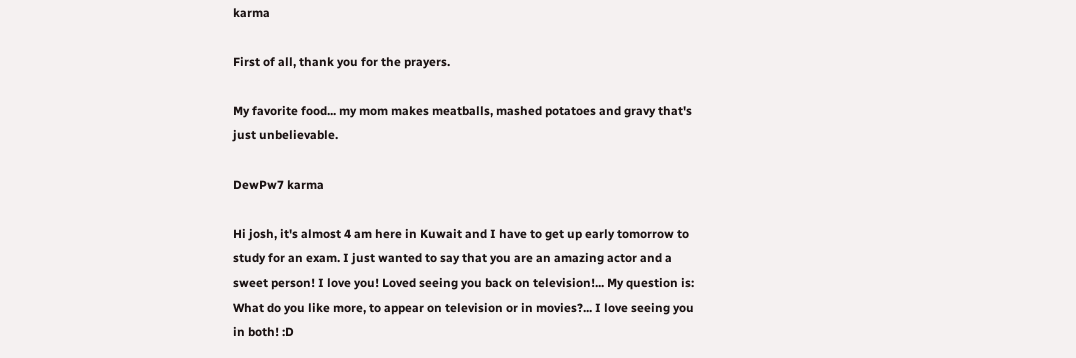karma

First of all, thank you for the prayers.

My favorite food... my mom makes meatballs, mashed potatoes and gravy that's just unbelievable.

DewPw7 karma

Hi josh, it's almost 4 am here in Kuwait and I have to get up early tomorrow to study for an exam. I just wanted to say that you are an amazing actor and a sweet person! I love you! Loved seeing you back on television!... My question is: What do you like more, to appear on television or in movies?... I love seeing you in both! :D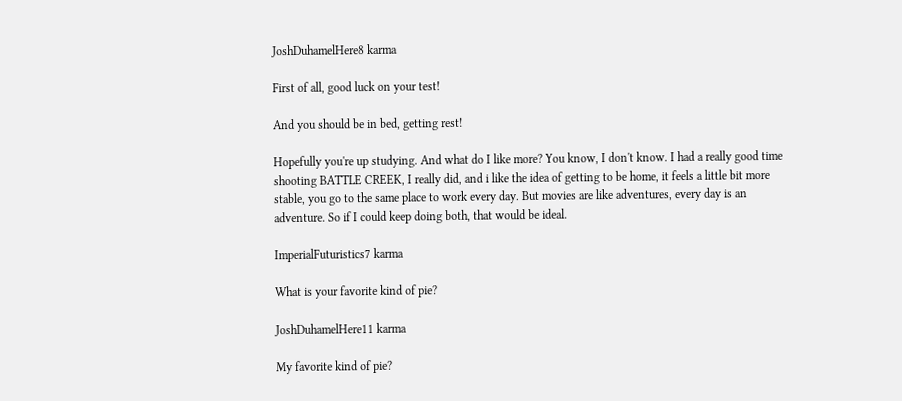JoshDuhamelHere8 karma

First of all, good luck on your test!

And you should be in bed, getting rest!

Hopefully you're up studying. And what do I like more? You know, I don't know. I had a really good time shooting BATTLE CREEK, I really did, and i like the idea of getting to be home, it feels a little bit more stable, you go to the same place to work every day. But movies are like adventures, every day is an adventure. So if I could keep doing both, that would be ideal.

ImperialFuturistics7 karma

What is your favorite kind of pie?

JoshDuhamelHere11 karma

My favorite kind of pie?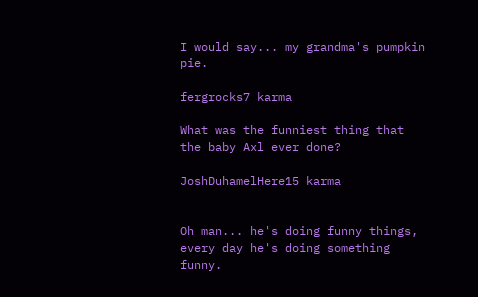I would say... my grandma's pumpkin pie.

fergrocks7 karma

What was the funniest thing that the baby Axl ever done?

JoshDuhamelHere15 karma


Oh man... he's doing funny things, every day he's doing something funny.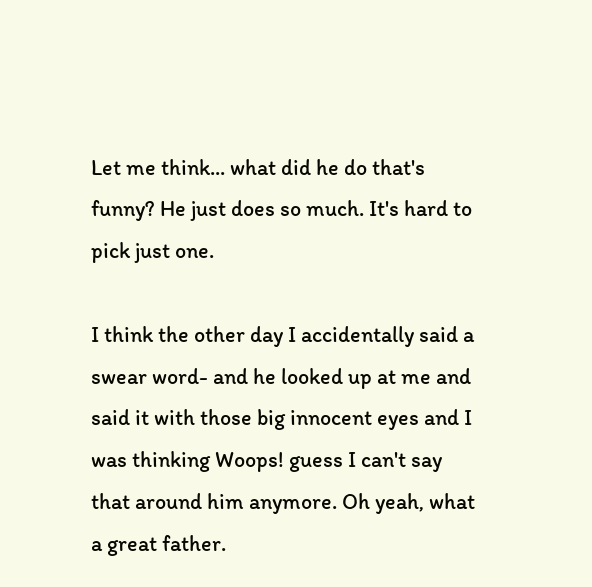Let me think... what did he do that's funny? He just does so much. It's hard to pick just one.

I think the other day I accidentally said a swear word- and he looked up at me and said it with those big innocent eyes and I was thinking Woops! guess I can't say that around him anymore. Oh yeah, what a great father.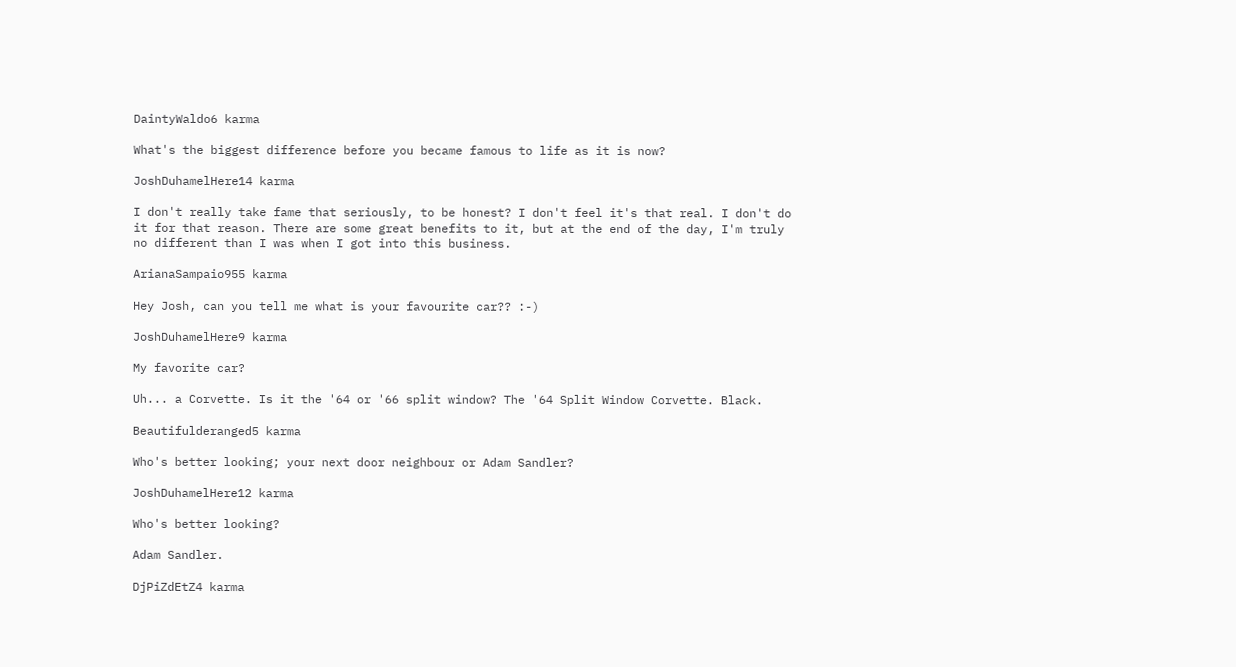DaintyWaldo6 karma

What's the biggest difference before you became famous to life as it is now?

JoshDuhamelHere14 karma

I don't really take fame that seriously, to be honest? I don't feel it's that real. I don't do it for that reason. There are some great benefits to it, but at the end of the day, I'm truly no different than I was when I got into this business.

ArianaSampaio955 karma

Hey Josh, can you tell me what is your favourite car?? :-)

JoshDuhamelHere9 karma

My favorite car?

Uh... a Corvette. Is it the '64 or '66 split window? The '64 Split Window Corvette. Black.

Beautifulderanged5 karma

Who's better looking; your next door neighbour or Adam Sandler?

JoshDuhamelHere12 karma

Who's better looking?

Adam Sandler.

DjPiZdEtZ4 karma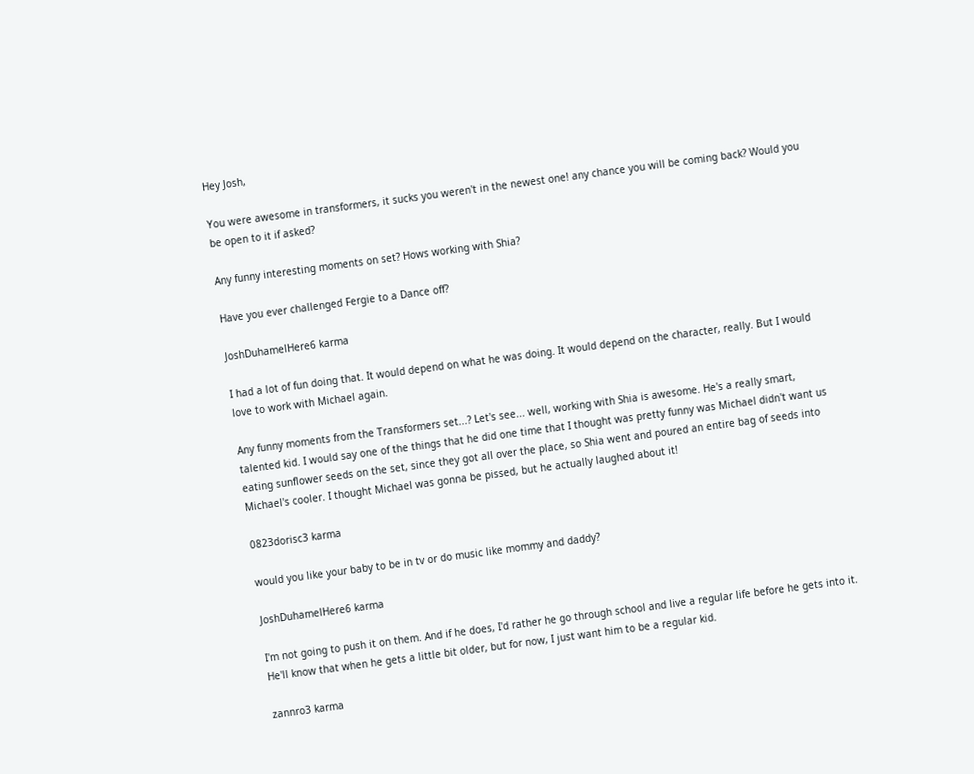Hey Josh,

You were awesome in transformers, it sucks you weren't in the newest one! any chance you will be coming back? Would you be open to it if asked?

Any funny interesting moments on set? Hows working with Shia?

Have you ever challenged Fergie to a Dance off?

JoshDuhamelHere6 karma

I had a lot of fun doing that. It would depend on what he was doing. It would depend on the character, really. But I would love to work with Michael again.

Any funny moments from the Transformers set...? Let's see... well, working with Shia is awesome. He's a really smart, talented kid. I would say one of the things that he did one time that I thought was pretty funny was Michael didn't want us eating sunflower seeds on the set, since they got all over the place, so Shia went and poured an entire bag of seeds into Michael's cooler. I thought Michael was gonna be pissed, but he actually laughed about it!

0823dorisc3 karma

would you like your baby to be in tv or do music like mommy and daddy?

JoshDuhamelHere6 karma

I'm not going to push it on them. And if he does, I'd rather he go through school and live a regular life before he gets into it. He'll know that when he gets a little bit older, but for now, I just want him to be a regular kid.

zannro3 karma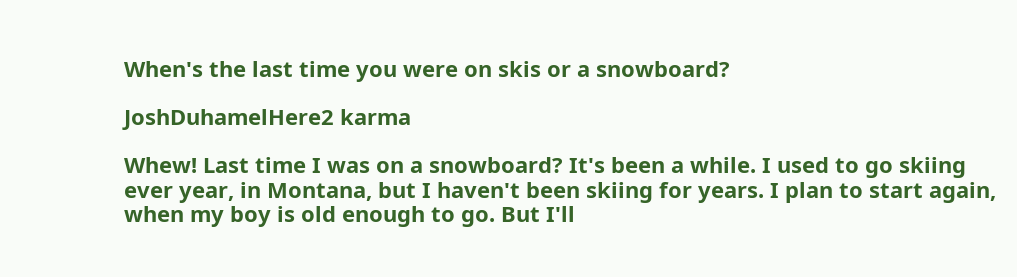When's the last time you were on skis or a snowboard?

JoshDuhamelHere2 karma

Whew! Last time I was on a snowboard? It's been a while. I used to go skiing ever year, in Montana, but I haven't been skiing for years. I plan to start again, when my boy is old enough to go. But I'll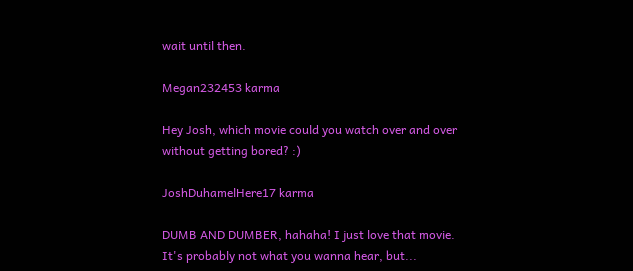wait until then.

Megan232453 karma

Hey Josh, which movie could you watch over and over without getting bored? :)

JoshDuhamelHere17 karma

DUMB AND DUMBER, hahaha! I just love that movie. It's probably not what you wanna hear, but...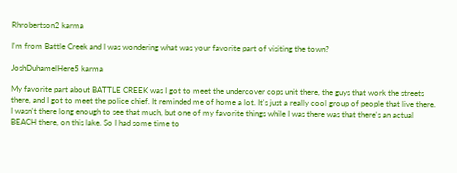Rhrobertson2 karma

I'm from Battle Creek and I was wondering what was your favorite part of visiting the town?

JoshDuhamelHere5 karma

My favorite part about BATTLE CREEK was I got to meet the undercover cops unit there, the guys that work the streets there, and I got to meet the police chief. It reminded me of home a lot. It's just a really cool group of people that live there. I wasn't there long enough to see that much, but one of my favorite things while I was there was that there's an actual BEACH there, on this lake. So I had some time to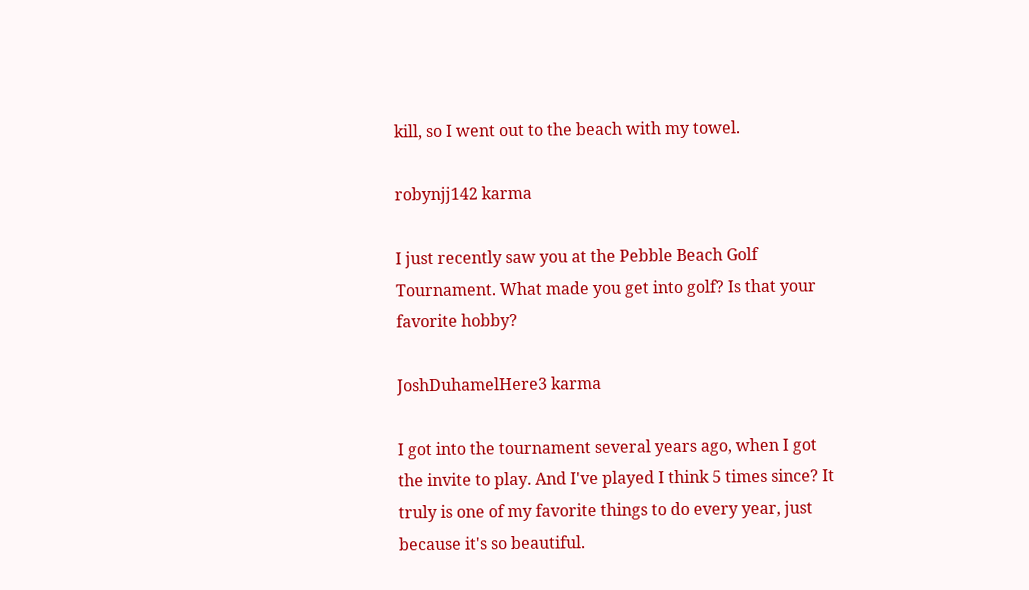kill, so I went out to the beach with my towel.

robynjj142 karma

I just recently saw you at the Pebble Beach Golf Tournament. What made you get into golf? Is that your favorite hobby?

JoshDuhamelHere3 karma

I got into the tournament several years ago, when I got the invite to play. And I've played I think 5 times since? It truly is one of my favorite things to do every year, just because it's so beautiful.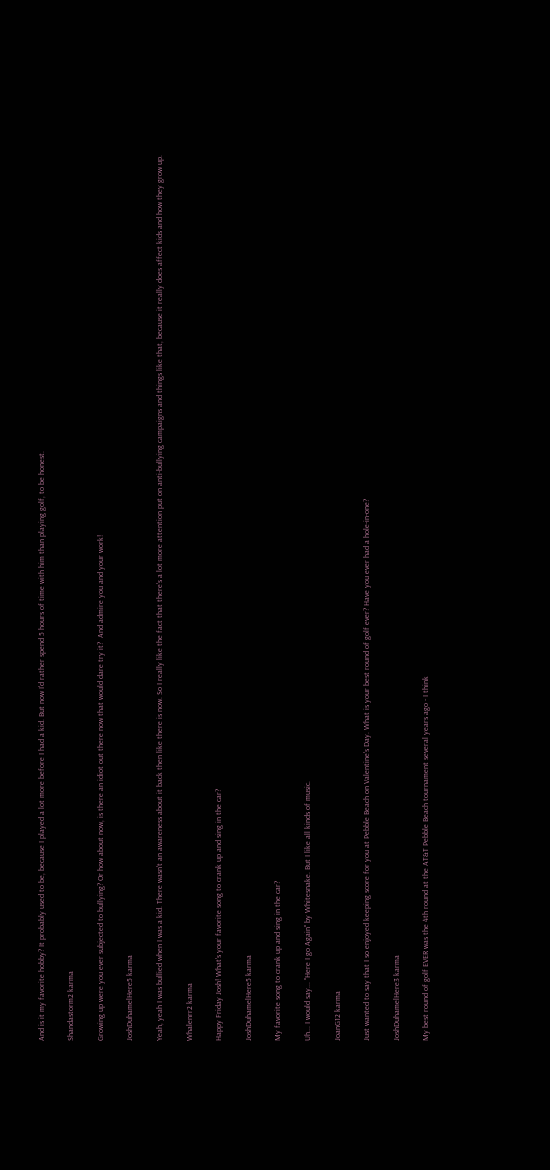And is it my favorite hobby? It probably used to be, because I played a lot more before I had a kid. But now I'd rather spend 5 hours of time with him than playing golf, to be honest.

Shandastorm2 karma

Growing up were you ever subjected to bullying? Or how about now, is there an idiot out there now that would dare try it?  And admire you and your work!

JoshDuhamelHere5 karma

Yeah, yeah I was bullied when I was a kid. There wasn't an awareness about it back then like there is now. So I really like the fact that there's a lot more attention put on anti-bullying campaigns and things like that, because it really does affect kids and how they grow up.

Whalenrr2 karma

Happy Friday Josh! What's your favorite song to crank up and sing in the car?

JoshDuhamelHere5 karma

My favorite song to crank up and sing in the car?

Uh... I would say... "Here I go Again" by Whitesnake. But I like all kinds of music.

JoanG12 karma

Just wanted to say that I so enjoyed keeping score for you at Pebble Beach on Valentine's Day. What is your best round of golf ever? Have you ever had a hole-in-one?

JoshDuhamelHere3 karma

My best round of golf EVER was the 4th round at the AT&T Pebble Beach tournament several years ago - I think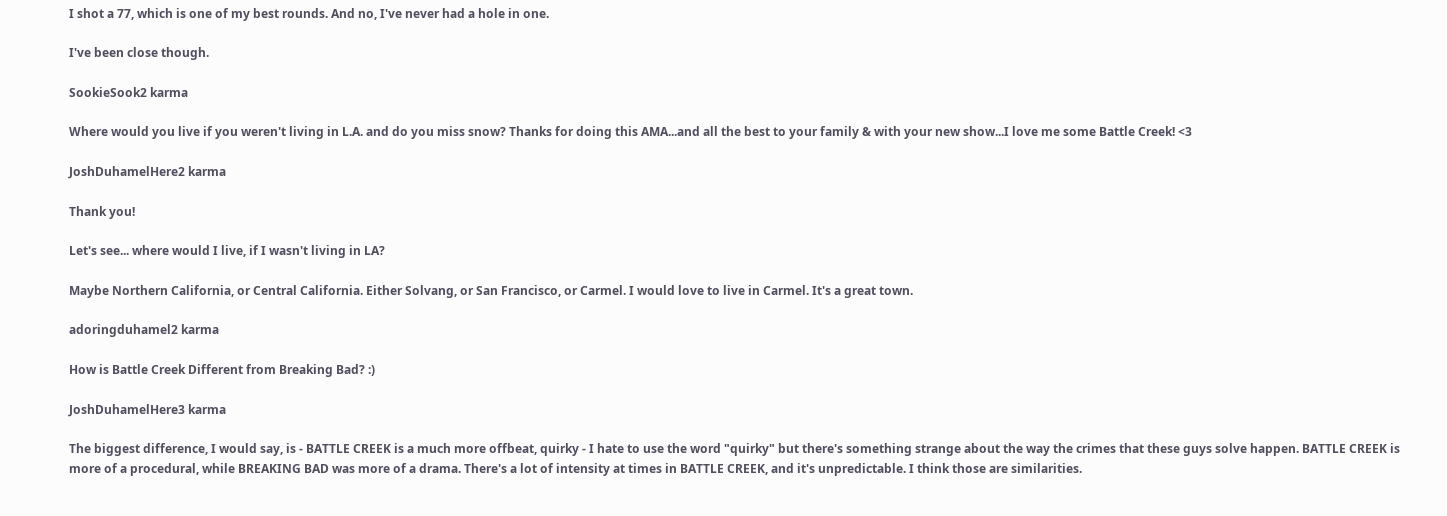I shot a 77, which is one of my best rounds. And no, I've never had a hole in one.

I've been close though.

SookieSook2 karma

Where would you live if you weren't living in L.A. and do you miss snow? Thanks for doing this AMA...and all the best to your family & with your new show...I love me some Battle Creek! <3

JoshDuhamelHere2 karma

Thank you!

Let's see... where would I live, if I wasn't living in LA?

Maybe Northern California, or Central California. Either Solvang, or San Francisco, or Carmel. I would love to live in Carmel. It's a great town.

adoringduhamel2 karma

How is Battle Creek Different from Breaking Bad? :)

JoshDuhamelHere3 karma

The biggest difference, I would say, is - BATTLE CREEK is a much more offbeat, quirky - I hate to use the word "quirky" but there's something strange about the way the crimes that these guys solve happen. BATTLE CREEK is more of a procedural, while BREAKING BAD was more of a drama. There's a lot of intensity at times in BATTLE CREEK, and it's unpredictable. I think those are similarities.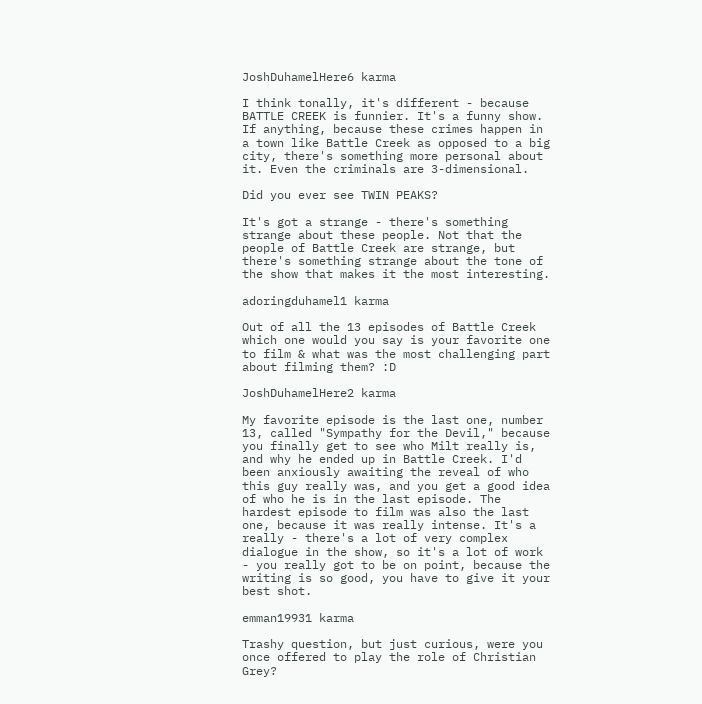JoshDuhamelHere6 karma

I think tonally, it's different - because BATTLE CREEK is funnier. It's a funny show. If anything, because these crimes happen in a town like Battle Creek as opposed to a big city, there's something more personal about it. Even the criminals are 3-dimensional.

Did you ever see TWIN PEAKS?

It's got a strange - there's something strange about these people. Not that the people of Battle Creek are strange, but there's something strange about the tone of the show that makes it the most interesting.

adoringduhamel1 karma

Out of all the 13 episodes of Battle Creek which one would you say is your favorite one to film & what was the most challenging part about filming them? :D

JoshDuhamelHere2 karma

My favorite episode is the last one, number 13, called "Sympathy for the Devil," because you finally get to see who Milt really is, and why he ended up in Battle Creek. I'd been anxiously awaiting the reveal of who this guy really was, and you get a good idea of who he is in the last episode. The hardest episode to film was also the last one, because it was really intense. It's a really - there's a lot of very complex dialogue in the show, so it's a lot of work - you really got to be on point, because the writing is so good, you have to give it your best shot.

emman19931 karma

Trashy question, but just curious, were you once offered to play the role of Christian Grey?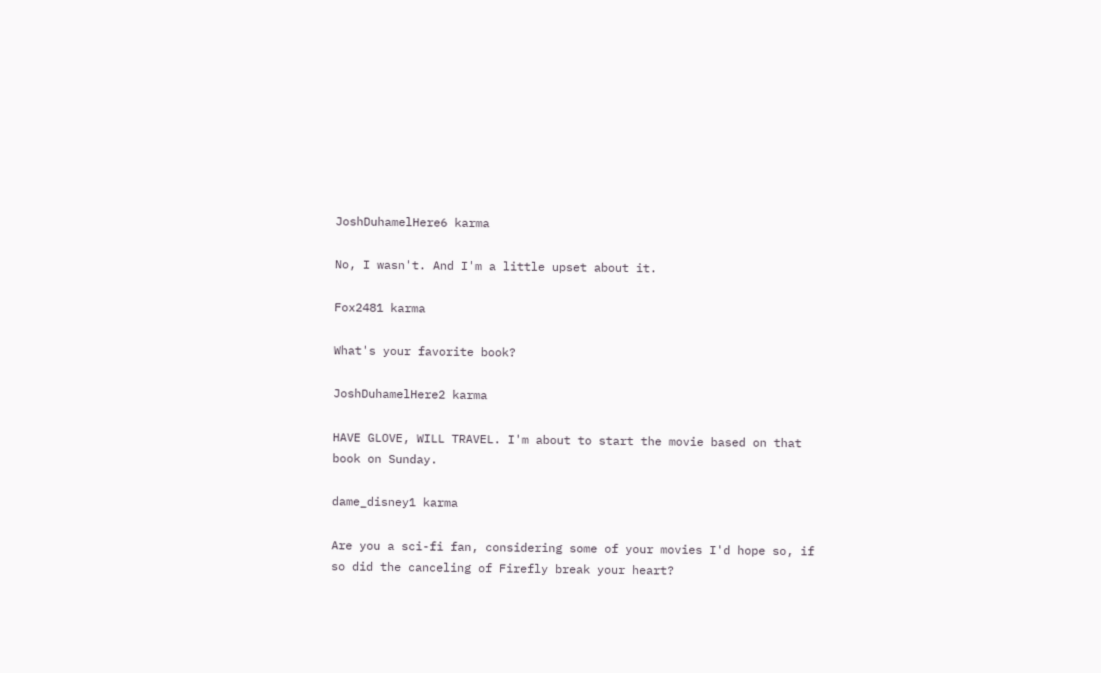JoshDuhamelHere6 karma

No, I wasn't. And I'm a little upset about it.

Fox2481 karma

What's your favorite book?

JoshDuhamelHere2 karma

HAVE GLOVE, WILL TRAVEL. I'm about to start the movie based on that book on Sunday.

dame_disney1 karma

Are you a sci-fi fan, considering some of your movies I'd hope so, if so did the canceling of Firefly break your heart?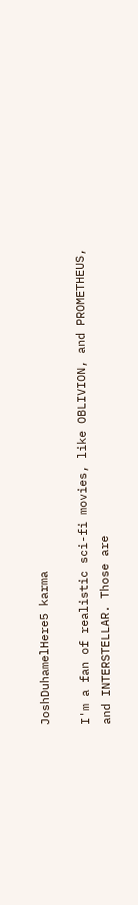JoshDuhamelHere5 karma

I'm a fan of realistic sci-fi movies, like OBLIVION, and PROMETHEUS, and INTERSTELLAR. Those are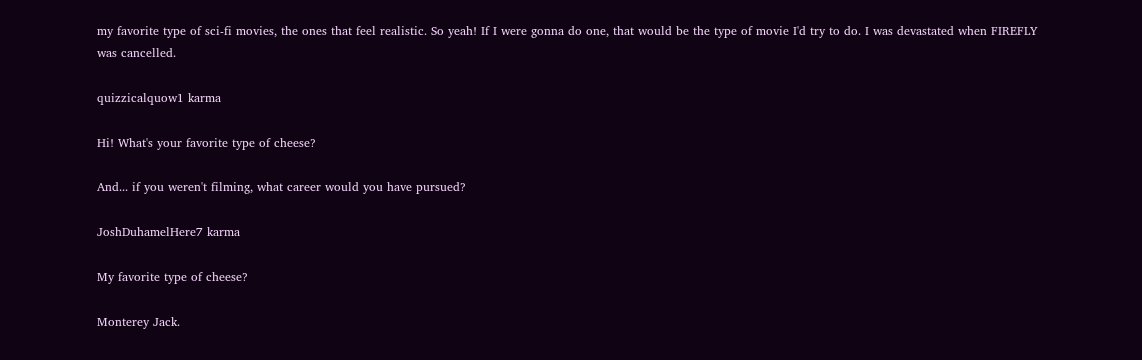my favorite type of sci-fi movies, the ones that feel realistic. So yeah! If I were gonna do one, that would be the type of movie I'd try to do. I was devastated when FIREFLY was cancelled.

quizzicalquow1 karma

Hi! What's your favorite type of cheese?

And... if you weren't filming, what career would you have pursued?

JoshDuhamelHere7 karma

My favorite type of cheese?

Monterey Jack.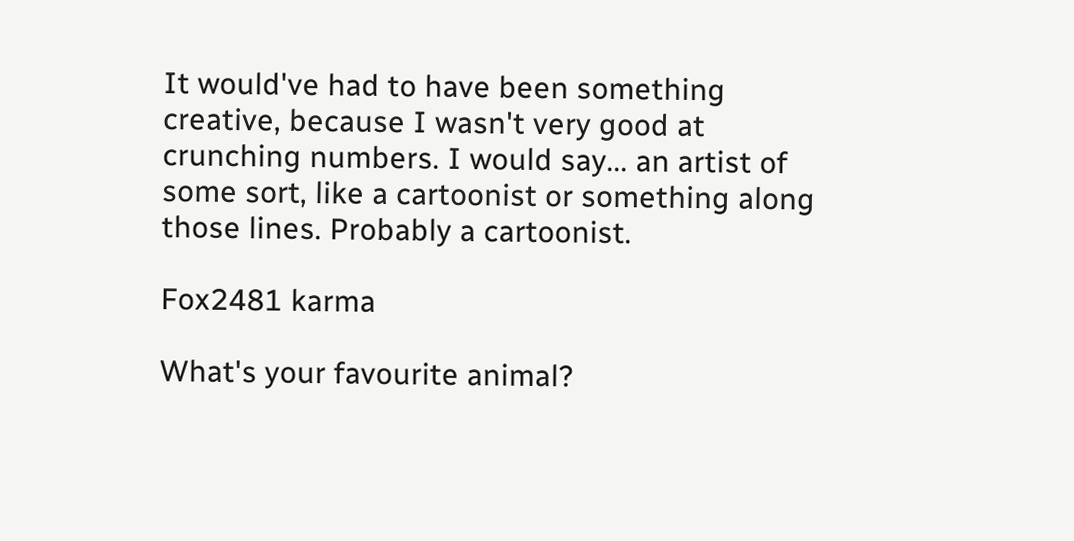It would've had to have been something creative, because I wasn't very good at crunching numbers. I would say... an artist of some sort, like a cartoonist or something along those lines. Probably a cartoonist.

Fox2481 karma

What's your favourite animal?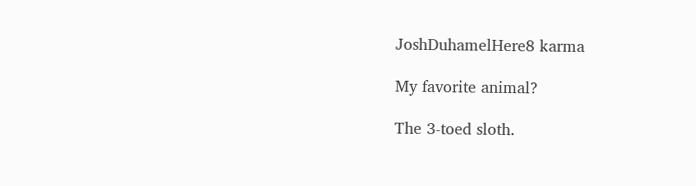JoshDuhamelHere8 karma

My favorite animal?

The 3-toed sloth.